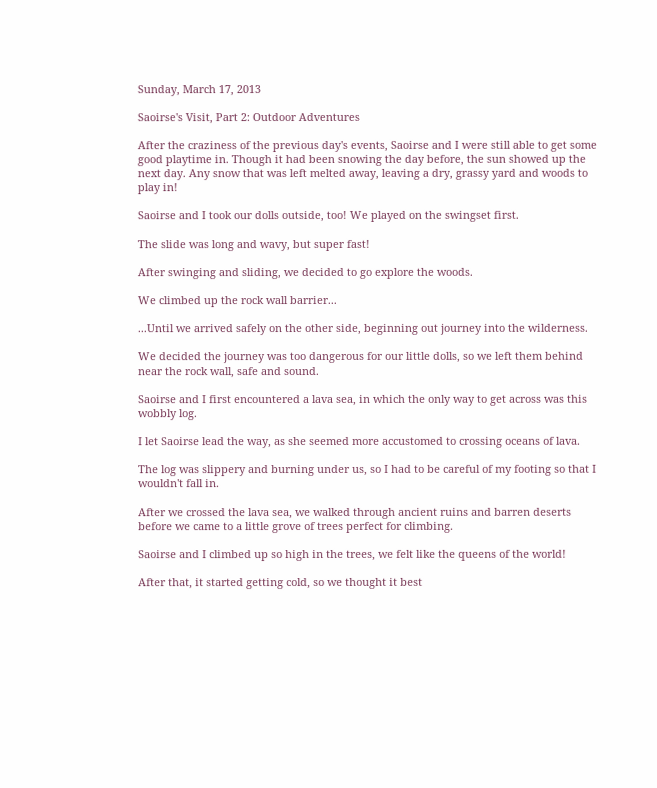Sunday, March 17, 2013

Saoirse's Visit, Part 2: Outdoor Adventures

After the craziness of the previous day's events, Saoirse and I were still able to get some good playtime in. Though it had been snowing the day before, the sun showed up the next day. Any snow that was left melted away, leaving a dry, grassy yard and woods to play in!

Saoirse and I took our dolls outside, too! We played on the swingset first.

The slide was long and wavy, but super fast!

After swinging and sliding, we decided to go explore the woods.

We climbed up the rock wall barrier...

...Until we arrived safely on the other side, beginning out journey into the wilderness.

We decided the journey was too dangerous for our little dolls, so we left them behind near the rock wall, safe and sound.

Saoirse and I first encountered a lava sea, in which the only way to get across was this wobbly log.

I let Saoirse lead the way, as she seemed more accustomed to crossing oceans of lava.

The log was slippery and burning under us, so I had to be careful of my footing so that I wouldn't fall in.

After we crossed the lava sea, we walked through ancient ruins and barren deserts before we came to a little grove of trees perfect for climbing.

Saoirse and I climbed up so high in the trees, we felt like the queens of the world!

After that, it started getting cold, so we thought it best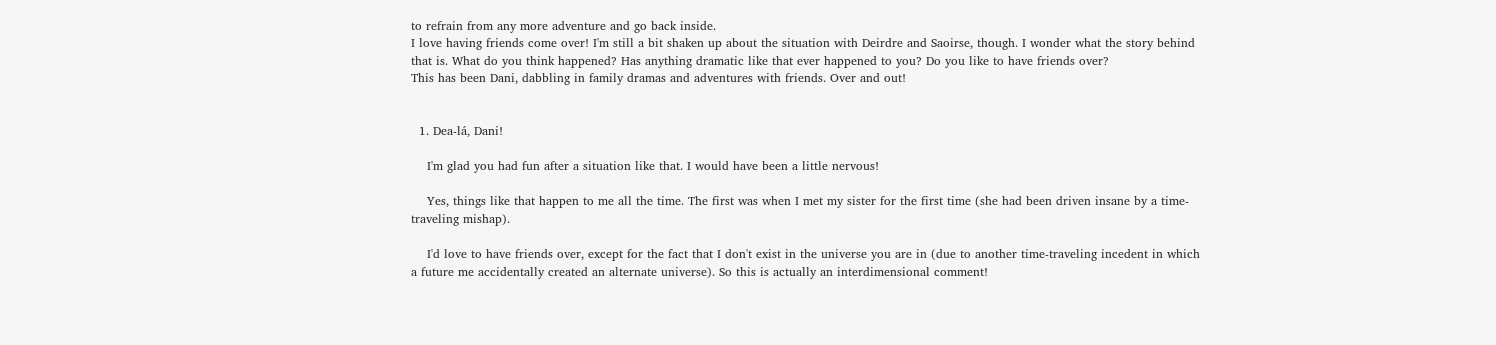to refrain from any more adventure and go back inside.
I love having friends come over! I'm still a bit shaken up about the situation with Deirdre and Saoirse, though. I wonder what the story behind that is. What do you think happened? Has anything dramatic like that ever happened to you? Do you like to have friends over?
This has been Dani, dabbling in family dramas and adventures with friends. Over and out!


  1. Dea-lá, Dani!

    I'm glad you had fun after a situation like that. I would have been a little nervous!

    Yes, things like that happen to me all the time. The first was when I met my sister for the first time (she had been driven insane by a time-traveling mishap).

    I'd love to have friends over, except for the fact that I don't exist in the universe you are in (due to another time-traveling incedent in which a future me accidentally created an alternate universe). So this is actually an interdimensional comment!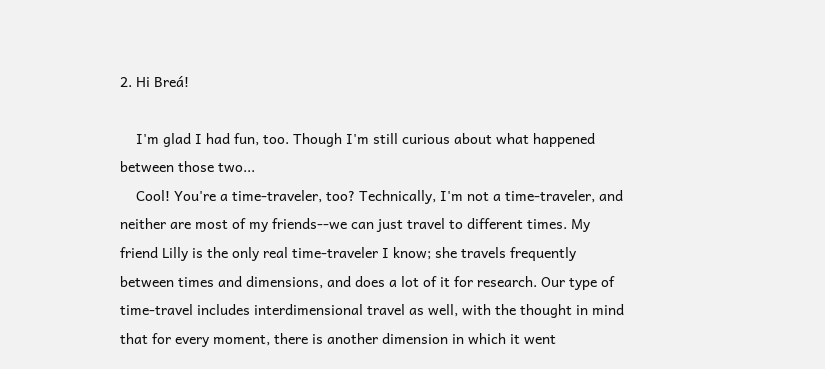2. Hi Breá!

    I'm glad I had fun, too. Though I'm still curious about what happened between those two...
    Cool! You're a time-traveler, too? Technically, I'm not a time-traveler, and neither are most of my friends--we can just travel to different times. My friend Lilly is the only real time-traveler I know; she travels frequently between times and dimensions, and does a lot of it for research. Our type of time-travel includes interdimensional travel as well, with the thought in mind that for every moment, there is another dimension in which it went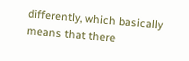differently, which basically means that there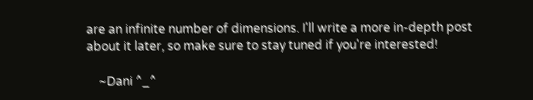are an infinite number of dimensions. I'll write a more in-depth post about it later, so make sure to stay tuned if you're interested!

    ~Dani ^_^